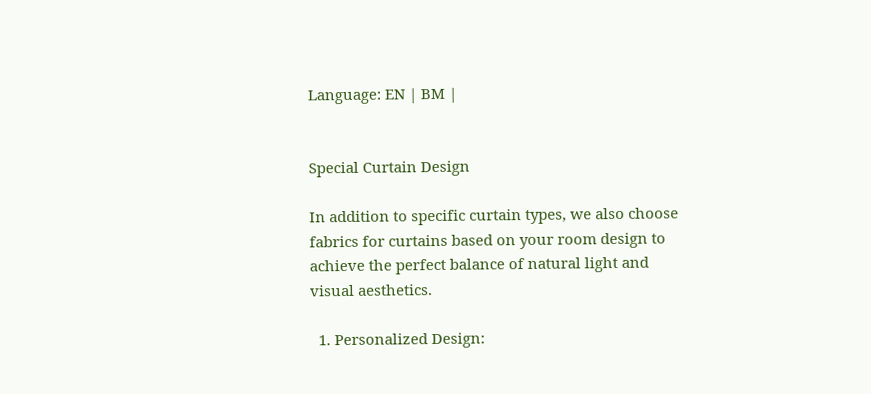Language: EN | BM |


Special Curtain Design

In addition to specific curtain types, we also choose fabrics for curtains based on your room design to achieve the perfect balance of natural light and visual aesthetics.

  1. Personalized Design: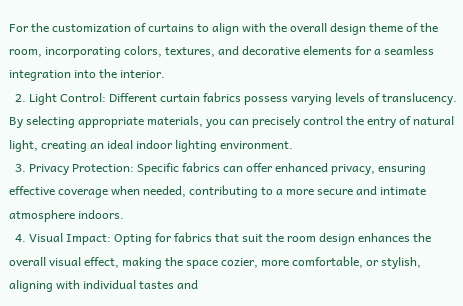For the customization of curtains to align with the overall design theme of the room, incorporating colors, textures, and decorative elements for a seamless integration into the interior.
  2. Light Control: Different curtain fabrics possess varying levels of translucency. By selecting appropriate materials, you can precisely control the entry of natural light, creating an ideal indoor lighting environment.
  3. Privacy Protection: Specific fabrics can offer enhanced privacy, ensuring effective coverage when needed, contributing to a more secure and intimate atmosphere indoors.
  4. Visual Impact: Opting for fabrics that suit the room design enhances the overall visual effect, making the space cozier, more comfortable, or stylish, aligning with individual tastes and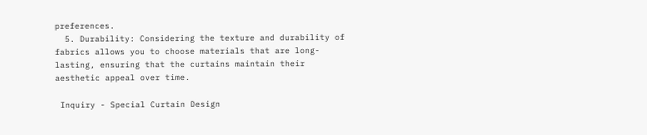preferences.
  5. Durability: Considering the texture and durability of fabrics allows you to choose materials that are long-lasting, ensuring that the curtains maintain their aesthetic appeal over time.

 Inquiry - Special Curtain Design